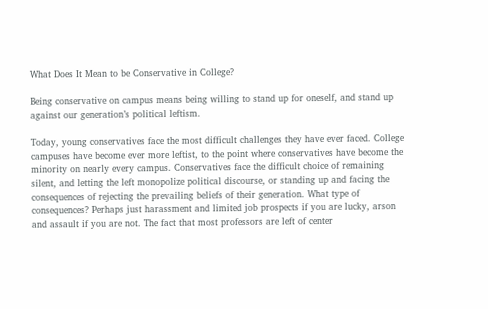What Does It Mean to be Conservative in College?

Being conservative on campus means being willing to stand up for oneself, and stand up against our generation’s political leftism.

Today, young conservatives face the most difficult challenges they have ever faced. College campuses have become ever more leftist, to the point where conservatives have become the minority on nearly every campus. Conservatives face the difficult choice of remaining silent, and letting the left monopolize political discourse, or standing up and facing the consequences of rejecting the prevailing beliefs of their generation. What type of consequences? Perhaps just harassment and limited job prospects if you are lucky, arson and assault if you are not. The fact that most professors are left of center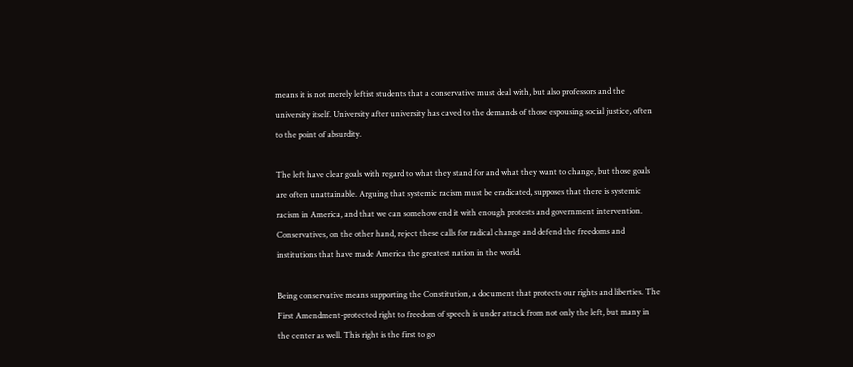means it is not merely leftist students that a conservative must deal with, but also professors and the university itself. University after university has caved to the demands of those espousing social justice, often to the point of absurdity.

The left have clear goals with regard to what they stand for and what they want to change, but those goals are often unattainable. Arguing that systemic racism must be eradicated, supposes that there is systemic racism in America, and that we can somehow end it with enough protests and government intervention. Conservatives, on the other hand, reject these calls for radical change and defend the freedoms and institutions that have made America the greatest nation in the world.

Being conservative means supporting the Constitution, a document that protects our rights and liberties. The First Amendment-protected right to freedom of speech is under attack from not only the left, but many in the center as well. This right is the first to go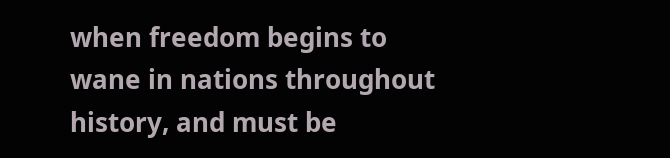when freedom begins to wane in nations throughout history, and must be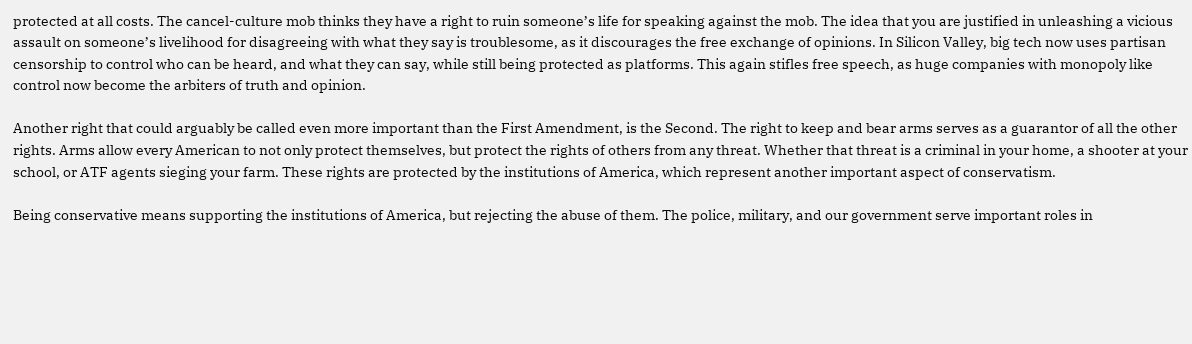protected at all costs. The cancel-culture mob thinks they have a right to ruin someone’s life for speaking against the mob. The idea that you are justified in unleashing a vicious assault on someone’s livelihood for disagreeing with what they say is troublesome, as it discourages the free exchange of opinions. In Silicon Valley, big tech now uses partisan censorship to control who can be heard, and what they can say, while still being protected as platforms. This again stifles free speech, as huge companies with monopoly like control now become the arbiters of truth and opinion.

Another right that could arguably be called even more important than the First Amendment, is the Second. The right to keep and bear arms serves as a guarantor of all the other rights. Arms allow every American to not only protect themselves, but protect the rights of others from any threat. Whether that threat is a criminal in your home, a shooter at your school, or ATF agents sieging your farm. These rights are protected by the institutions of America, which represent another important aspect of conservatism.

Being conservative means supporting the institutions of America, but rejecting the abuse of them. The police, military, and our government serve important roles in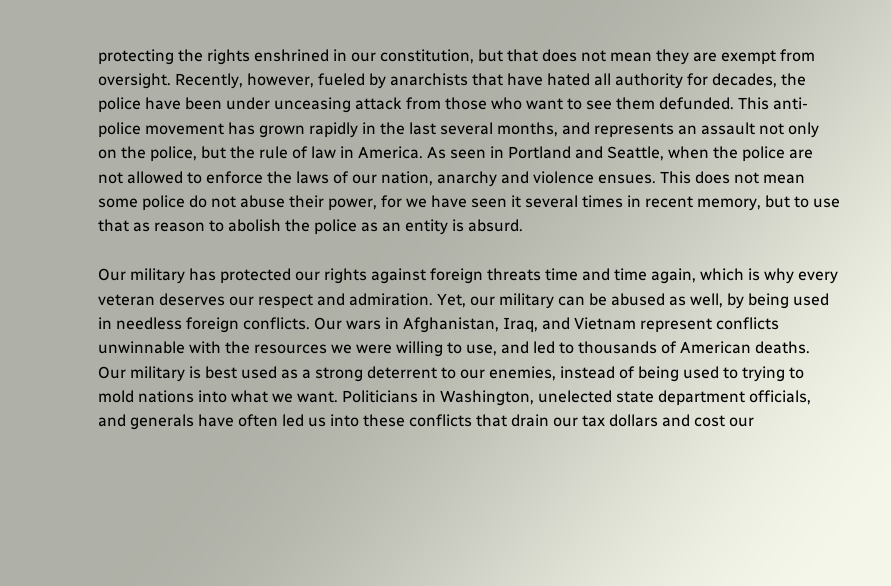protecting the rights enshrined in our constitution, but that does not mean they are exempt from oversight. Recently, however, fueled by anarchists that have hated all authority for decades, the police have been under unceasing attack from those who want to see them defunded. This anti-police movement has grown rapidly in the last several months, and represents an assault not only on the police, but the rule of law in America. As seen in Portland and Seattle, when the police are not allowed to enforce the laws of our nation, anarchy and violence ensues. This does not mean some police do not abuse their power, for we have seen it several times in recent memory, but to use that as reason to abolish the police as an entity is absurd.

Our military has protected our rights against foreign threats time and time again, which is why every veteran deserves our respect and admiration. Yet, our military can be abused as well, by being used in needless foreign conflicts. Our wars in Afghanistan, Iraq, and Vietnam represent conflicts unwinnable with the resources we were willing to use, and led to thousands of American deaths. Our military is best used as a strong deterrent to our enemies, instead of being used to trying to mold nations into what we want. Politicians in Washington, unelected state department officials, and generals have often led us into these conflicts that drain our tax dollars and cost our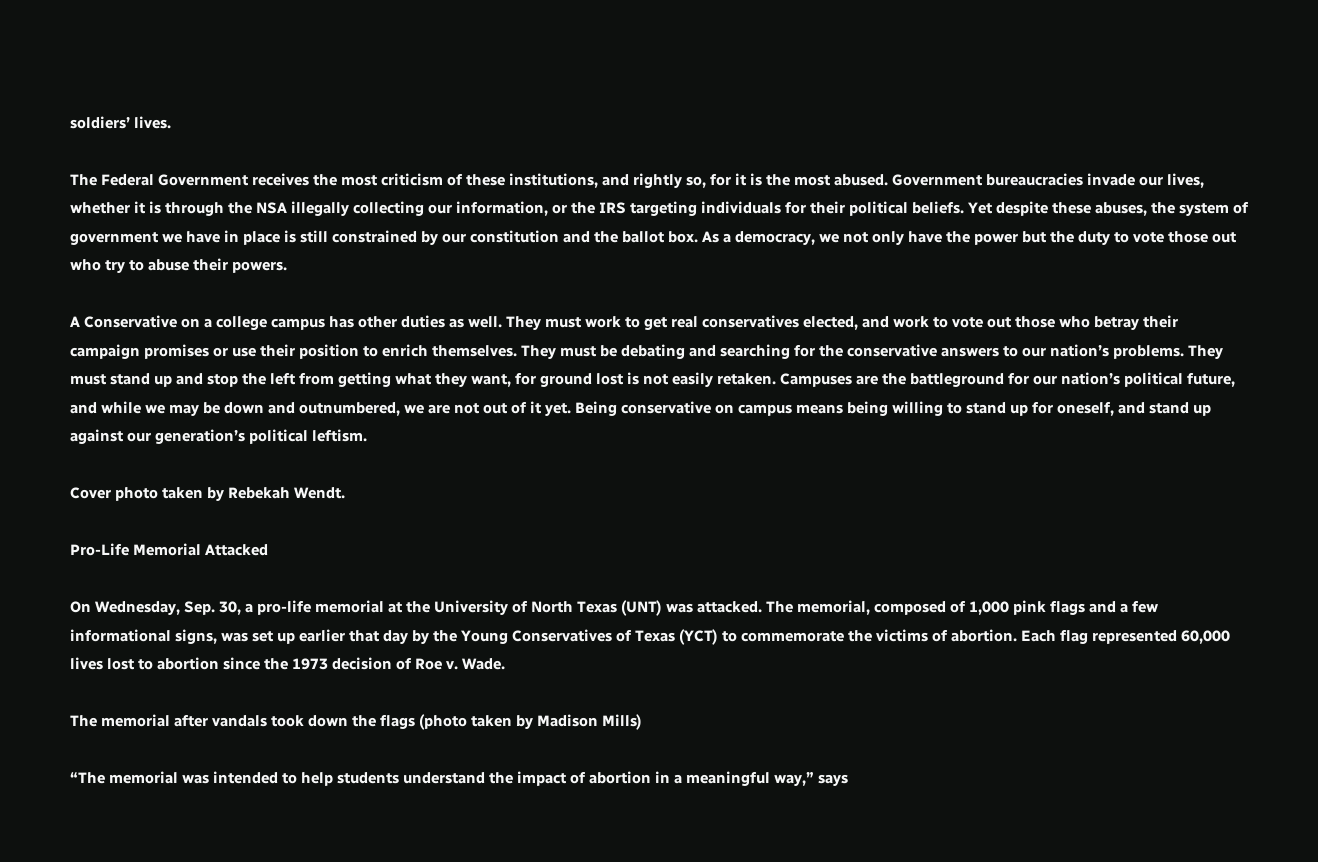soldiers’ lives.

The Federal Government receives the most criticism of these institutions, and rightly so, for it is the most abused. Government bureaucracies invade our lives, whether it is through the NSA illegally collecting our information, or the IRS targeting individuals for their political beliefs. Yet despite these abuses, the system of government we have in place is still constrained by our constitution and the ballot box. As a democracy, we not only have the power but the duty to vote those out who try to abuse their powers.

A Conservative on a college campus has other duties as well. They must work to get real conservatives elected, and work to vote out those who betray their campaign promises or use their position to enrich themselves. They must be debating and searching for the conservative answers to our nation’s problems. They must stand up and stop the left from getting what they want, for ground lost is not easily retaken. Campuses are the battleground for our nation’s political future, and while we may be down and outnumbered, we are not out of it yet. Being conservative on campus means being willing to stand up for oneself, and stand up against our generation’s political leftism.

Cover photo taken by Rebekah Wendt.

Pro-Life Memorial Attacked

On Wednesday, Sep. 30, a pro-life memorial at the University of North Texas (UNT) was attacked. The memorial, composed of 1,000 pink flags and a few informational signs, was set up earlier that day by the Young Conservatives of Texas (YCT) to commemorate the victims of abortion. Each flag represented 60,000 lives lost to abortion since the 1973 decision of Roe v. Wade.

The memorial after vandals took down the flags (photo taken by Madison Mills)

“The memorial was intended to help students understand the impact of abortion in a meaningful way,” says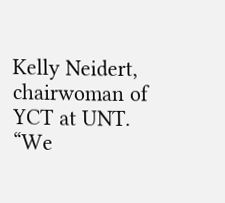Kelly Neidert, chairwoman of YCT at UNT. “We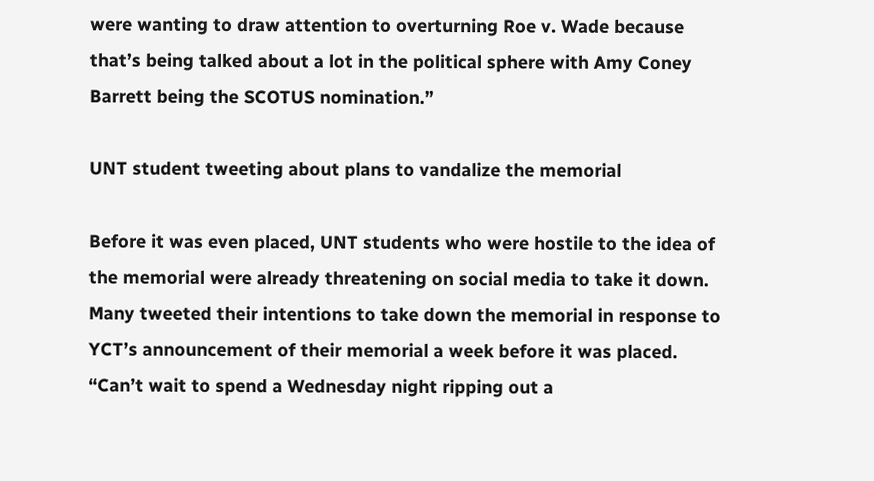were wanting to draw attention to overturning Roe v. Wade because that’s being talked about a lot in the political sphere with Amy Coney Barrett being the SCOTUS nomination.”

UNT student tweeting about plans to vandalize the memorial

Before it was even placed, UNT students who were hostile to the idea of the memorial were already threatening on social media to take it down. Many tweeted their intentions to take down the memorial in response to YCT’s announcement of their memorial a week before it was placed. “Can’t wait to spend a Wednesday night ripping out a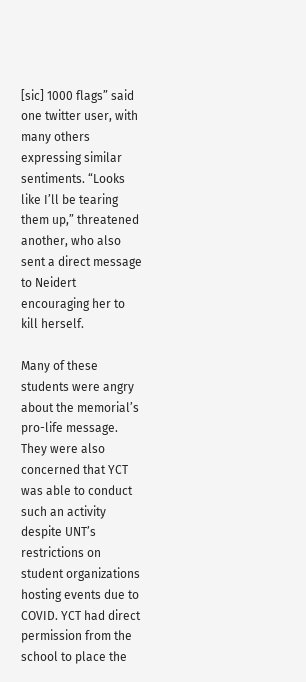[sic] 1000 flags” said one twitter user, with many others expressing similar sentiments. “Looks like I’ll be tearing them up,” threatened another, who also sent a direct message to Neidert encouraging her to kill herself.

Many of these students were angry about the memorial’s pro-life message. They were also concerned that YCT was able to conduct such an activity despite UNT’s restrictions on student organizations hosting events due to COVID. YCT had direct permission from the school to place the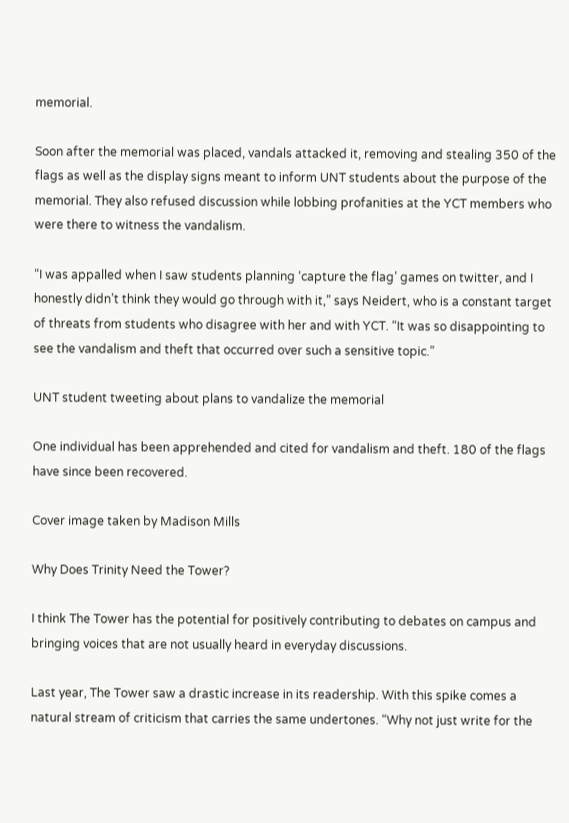memorial.

Soon after the memorial was placed, vandals attacked it, removing and stealing 350 of the flags as well as the display signs meant to inform UNT students about the purpose of the memorial. They also refused discussion while lobbing profanities at the YCT members who were there to witness the vandalism.

“I was appalled when I saw students planning ‘capture the flag’ games on twitter, and I honestly didn’t think they would go through with it,” says Neidert, who is a constant target of threats from students who disagree with her and with YCT. “It was so disappointing to see the vandalism and theft that occurred over such a sensitive topic.”

UNT student tweeting about plans to vandalize the memorial

One individual has been apprehended and cited for vandalism and theft. 180 of the flags have since been recovered.

Cover image taken by Madison Mills

Why Does Trinity Need the Tower?

I think The Tower has the potential for positively contributing to debates on campus and bringing voices that are not usually heard in everyday discussions.

Last year, The Tower saw a drastic increase in its readership. With this spike comes a natural stream of criticism that carries the same undertones. “Why not just write for the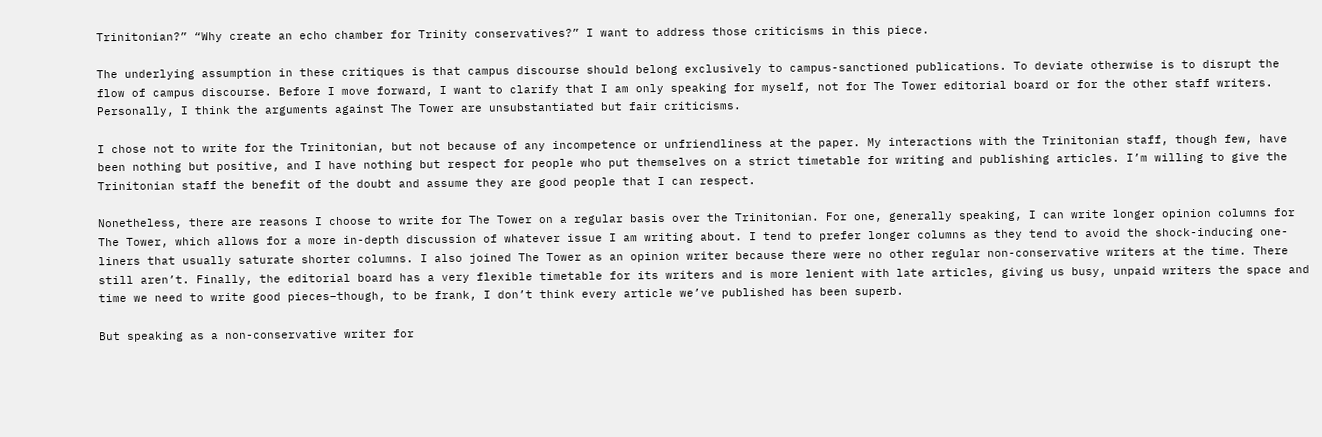Trinitonian?” “Why create an echo chamber for Trinity conservatives?” I want to address those criticisms in this piece.

The underlying assumption in these critiques is that campus discourse should belong exclusively to campus-sanctioned publications. To deviate otherwise is to disrupt the flow of campus discourse. Before I move forward, I want to clarify that I am only speaking for myself, not for The Tower editorial board or for the other staff writers. Personally, I think the arguments against The Tower are unsubstantiated but fair criticisms.

I chose not to write for the Trinitonian, but not because of any incompetence or unfriendliness at the paper. My interactions with the Trinitonian staff, though few, have been nothing but positive, and I have nothing but respect for people who put themselves on a strict timetable for writing and publishing articles. I’m willing to give the Trinitonian staff the benefit of the doubt and assume they are good people that I can respect.

Nonetheless, there are reasons I choose to write for The Tower on a regular basis over the Trinitonian. For one, generally speaking, I can write longer opinion columns for The Tower, which allows for a more in-depth discussion of whatever issue I am writing about. I tend to prefer longer columns as they tend to avoid the shock-inducing one-liners that usually saturate shorter columns. I also joined The Tower as an opinion writer because there were no other regular non-conservative writers at the time. There still aren’t. Finally, the editorial board has a very flexible timetable for its writers and is more lenient with late articles, giving us busy, unpaid writers the space and time we need to write good pieces–though, to be frank, I don’t think every article we’ve published has been superb.

But speaking as a non-conservative writer for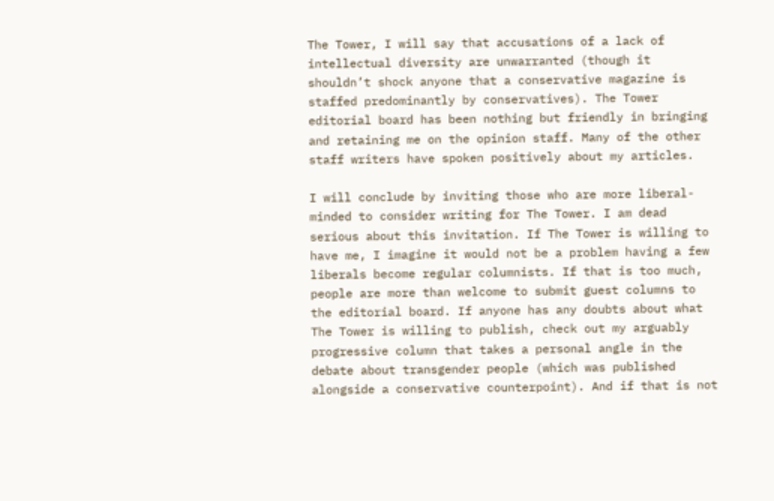The Tower, I will say that accusations of a lack of intellectual diversity are unwarranted (though it shouldn’t shock anyone that a conservative magazine is staffed predominantly by conservatives). The Tower editorial board has been nothing but friendly in bringing and retaining me on the opinion staff. Many of the other staff writers have spoken positively about my articles.

I will conclude by inviting those who are more liberal-minded to consider writing for The Tower. I am dead serious about this invitation. If The Tower is willing to have me, I imagine it would not be a problem having a few liberals become regular columnists. If that is too much, people are more than welcome to submit guest columns to the editorial board. If anyone has any doubts about what The Tower is willing to publish, check out my arguably progressive column that takes a personal angle in the debate about transgender people (which was published alongside a conservative counterpoint). And if that is not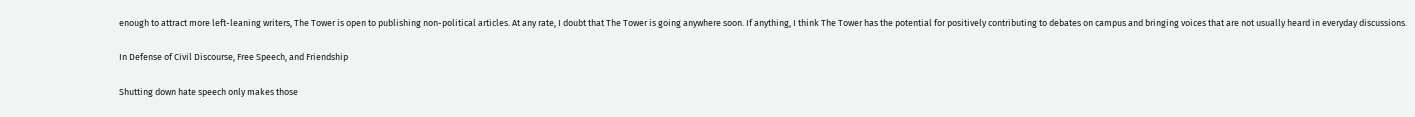enough to attract more left-leaning writers, The Tower is open to publishing non-political articles. At any rate, I doubt that The Tower is going anywhere soon. If anything, I think The Tower has the potential for positively contributing to debates on campus and bringing voices that are not usually heard in everyday discussions.

In Defense of Civil Discourse, Free Speech, and Friendship

Shutting down hate speech only makes those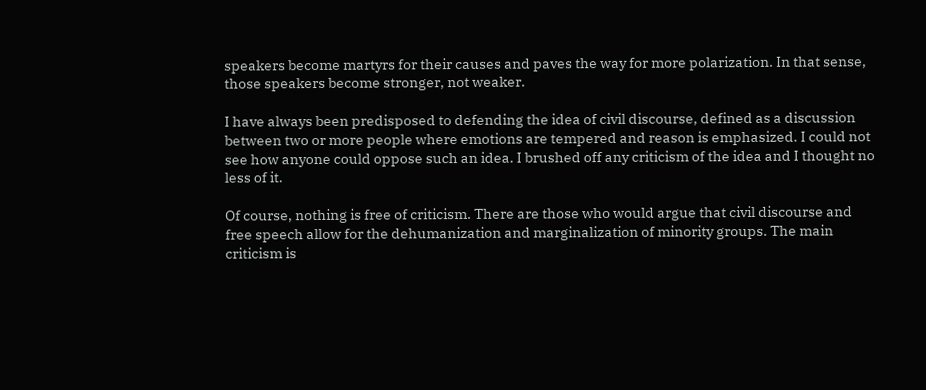speakers become martyrs for their causes and paves the way for more polarization. In that sense, those speakers become stronger, not weaker.

I have always been predisposed to defending the idea of civil discourse, defined as a discussion between two or more people where emotions are tempered and reason is emphasized. I could not see how anyone could oppose such an idea. I brushed off any criticism of the idea and I thought no less of it.

Of course, nothing is free of criticism. There are those who would argue that civil discourse and free speech allow for the dehumanization and marginalization of minority groups. The main criticism is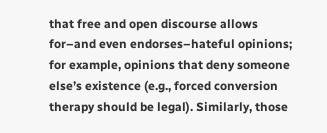that free and open discourse allows for–and even endorses–hateful opinions; for example, opinions that deny someone else’s existence (e.g., forced conversion therapy should be legal). Similarly, those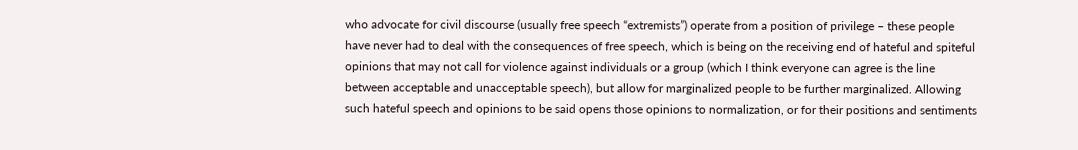who advocate for civil discourse (usually free speech “extremists”) operate from a position of privilege – these people have never had to deal with the consequences of free speech, which is being on the receiving end of hateful and spiteful opinions that may not call for violence against individuals or a group (which I think everyone can agree is the line between acceptable and unacceptable speech), but allow for marginalized people to be further marginalized. Allowing such hateful speech and opinions to be said opens those opinions to normalization, or for their positions and sentiments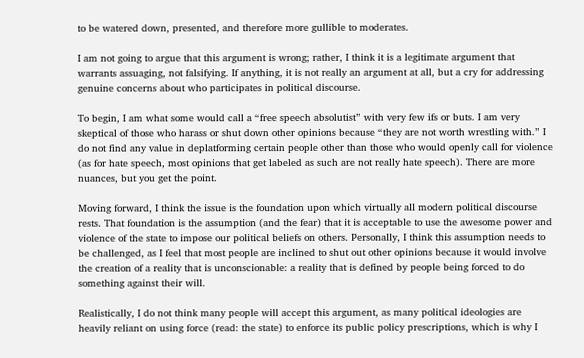to be watered down, presented, and therefore more gullible to moderates.

I am not going to argue that this argument is wrong; rather, I think it is a legitimate argument that warrants assuaging, not falsifying. If anything, it is not really an argument at all, but a cry for addressing genuine concerns about who participates in political discourse.

To begin, I am what some would call a “free speech absolutist” with very few ifs or buts. I am very skeptical of those who harass or shut down other opinions because “they are not worth wrestling with.” I do not find any value in deplatforming certain people other than those who would openly call for violence (as for hate speech, most opinions that get labeled as such are not really hate speech). There are more nuances, but you get the point.

Moving forward, I think the issue is the foundation upon which virtually all modern political discourse rests. That foundation is the assumption (and the fear) that it is acceptable to use the awesome power and violence of the state to impose our political beliefs on others. Personally, I think this assumption needs to be challenged, as I feel that most people are inclined to shut out other opinions because it would involve the creation of a reality that is unconscionable: a reality that is defined by people being forced to do something against their will.

Realistically, I do not think many people will accept this argument, as many political ideologies are heavily reliant on using force (read: the state) to enforce its public policy prescriptions, which is why I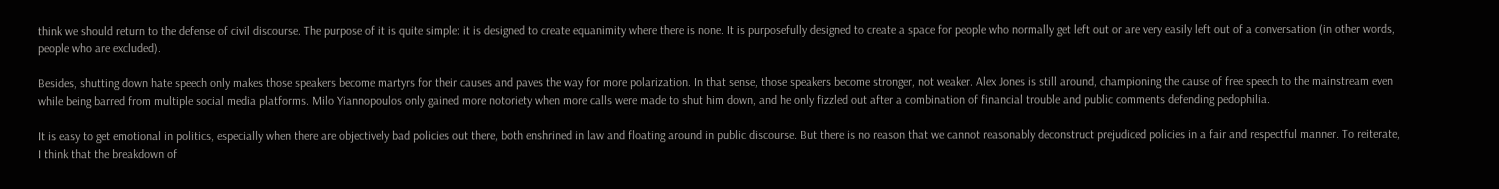think we should return to the defense of civil discourse. The purpose of it is quite simple: it is designed to create equanimity where there is none. It is purposefully designed to create a space for people who normally get left out or are very easily left out of a conversation (in other words, people who are excluded).

Besides, shutting down hate speech only makes those speakers become martyrs for their causes and paves the way for more polarization. In that sense, those speakers become stronger, not weaker. Alex Jones is still around, championing the cause of free speech to the mainstream even while being barred from multiple social media platforms. Milo Yiannopoulos only gained more notoriety when more calls were made to shut him down, and he only fizzled out after a combination of financial trouble and public comments defending pedophilia.

It is easy to get emotional in politics, especially when there are objectively bad policies out there, both enshrined in law and floating around in public discourse. But there is no reason that we cannot reasonably deconstruct prejudiced policies in a fair and respectful manner. To reiterate, I think that the breakdown of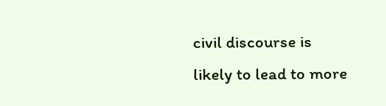civil discourse is likely to lead to more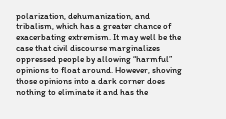polarization, dehumanization, and tribalism, which has a greater chance of exacerbating extremism. It may well be the case that civil discourse marginalizes oppressed people by allowing “harmful” opinions to float around. However, shoving those opinions into a dark corner does nothing to eliminate it and has the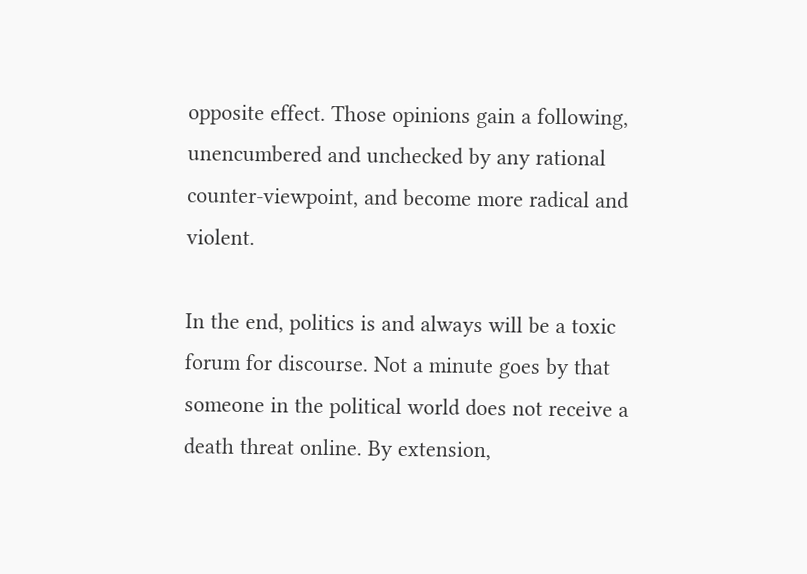opposite effect. Those opinions gain a following, unencumbered and unchecked by any rational counter-viewpoint, and become more radical and violent.

In the end, politics is and always will be a toxic forum for discourse. Not a minute goes by that someone in the political world does not receive a death threat online. By extension,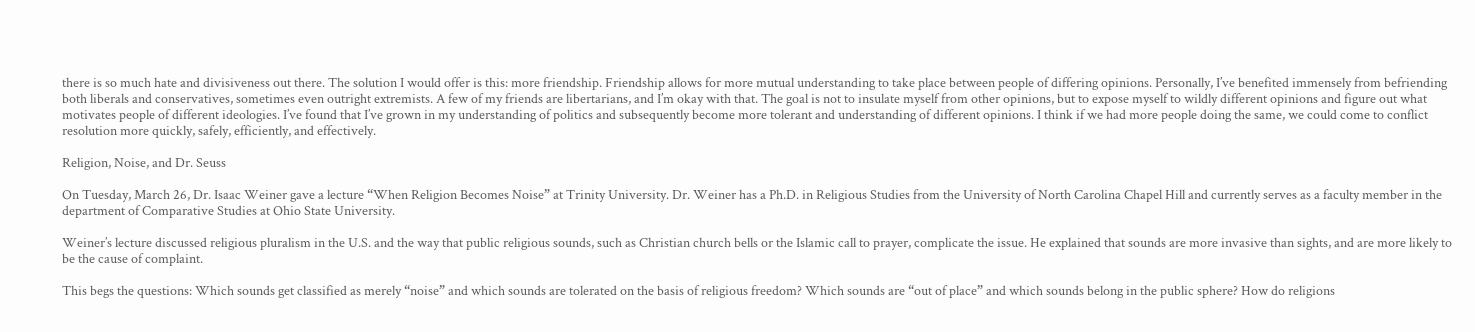there is so much hate and divisiveness out there. The solution I would offer is this: more friendship. Friendship allows for more mutual understanding to take place between people of differing opinions. Personally, I’ve benefited immensely from befriending both liberals and conservatives, sometimes even outright extremists. A few of my friends are libertarians, and I’m okay with that. The goal is not to insulate myself from other opinions, but to expose myself to wildly different opinions and figure out what motivates people of different ideologies. I’ve found that I’ve grown in my understanding of politics and subsequently become more tolerant and understanding of different opinions. I think if we had more people doing the same, we could come to conflict resolution more quickly, safely, efficiently, and effectively.

Religion, Noise, and Dr. Seuss

On Tuesday, March 26, Dr. Isaac Weiner gave a lecture “When Religion Becomes Noise” at Trinity University. Dr. Weiner has a Ph.D. in Religious Studies from the University of North Carolina Chapel Hill and currently serves as a faculty member in the department of Comparative Studies at Ohio State University.

Weiner’s lecture discussed religious pluralism in the U.S. and the way that public religious sounds, such as Christian church bells or the Islamic call to prayer, complicate the issue. He explained that sounds are more invasive than sights, and are more likely to be the cause of complaint.

This begs the questions: Which sounds get classified as merely “noise” and which sounds are tolerated on the basis of religious freedom? Which sounds are “out of place” and which sounds belong in the public sphere? How do religions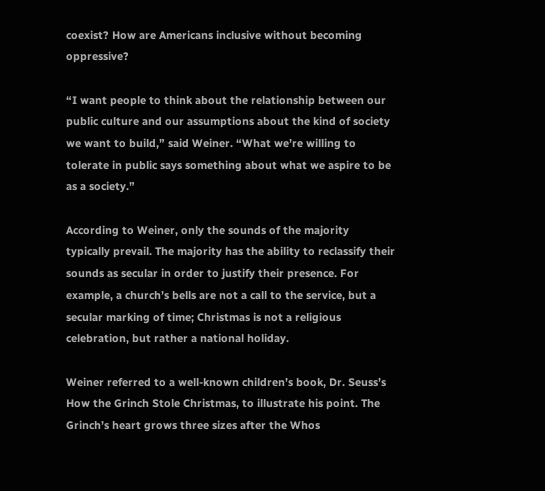coexist? How are Americans inclusive without becoming oppressive?

“I want people to think about the relationship between our public culture and our assumptions about the kind of society we want to build,” said Weiner. “What we’re willing to tolerate in public says something about what we aspire to be as a society.”

According to Weiner, only the sounds of the majority typically prevail. The majority has the ability to reclassify their sounds as secular in order to justify their presence. For example, a church’s bells are not a call to the service, but a secular marking of time; Christmas is not a religious celebration, but rather a national holiday.

Weiner referred to a well-known children’s book, Dr. Seuss’s How the Grinch Stole Christmas, to illustrate his point. The Grinch’s heart grows three sizes after the Whos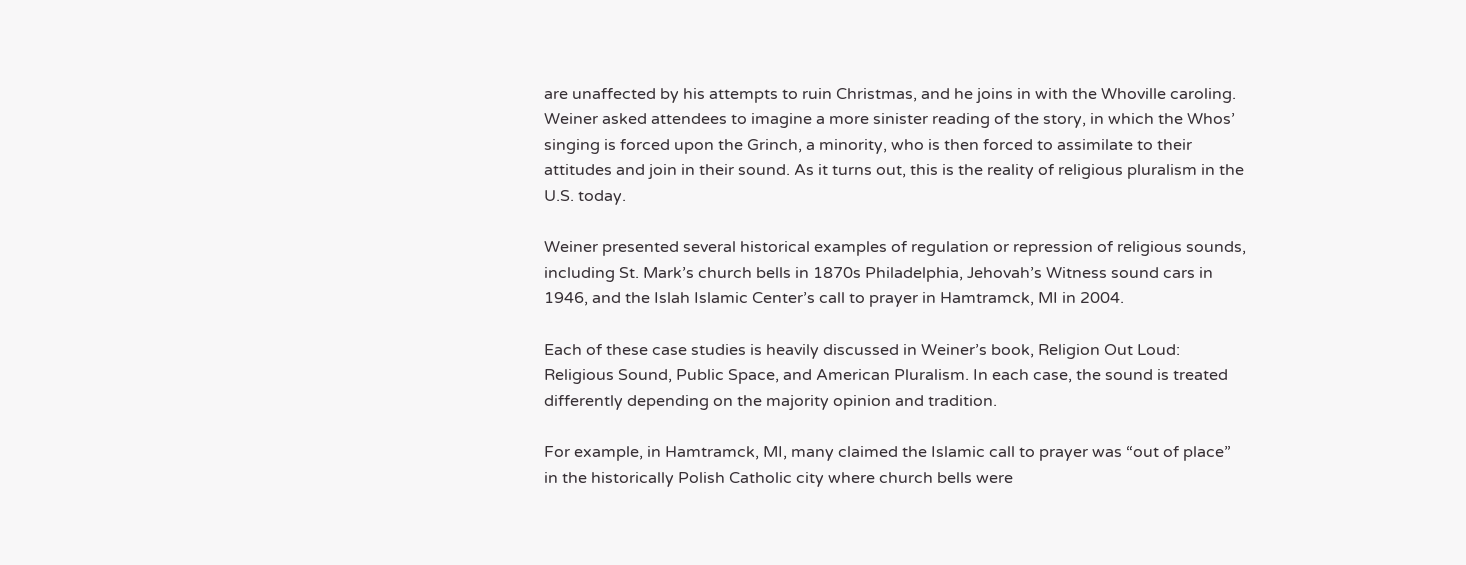are unaffected by his attempts to ruin Christmas, and he joins in with the Whoville caroling. Weiner asked attendees to imagine a more sinister reading of the story, in which the Whos’ singing is forced upon the Grinch, a minority, who is then forced to assimilate to their attitudes and join in their sound. As it turns out, this is the reality of religious pluralism in the U.S. today.

Weiner presented several historical examples of regulation or repression of religious sounds, including St. Mark’s church bells in 1870s Philadelphia, Jehovah’s Witness sound cars in 1946, and the Islah Islamic Center’s call to prayer in Hamtramck, MI in 2004.

Each of these case studies is heavily discussed in Weiner’s book, Religion Out Loud: Religious Sound, Public Space, and American Pluralism. In each case, the sound is treated differently depending on the majority opinion and tradition.

For example, in Hamtramck, MI, many claimed the Islamic call to prayer was “out of place” in the historically Polish Catholic city where church bells were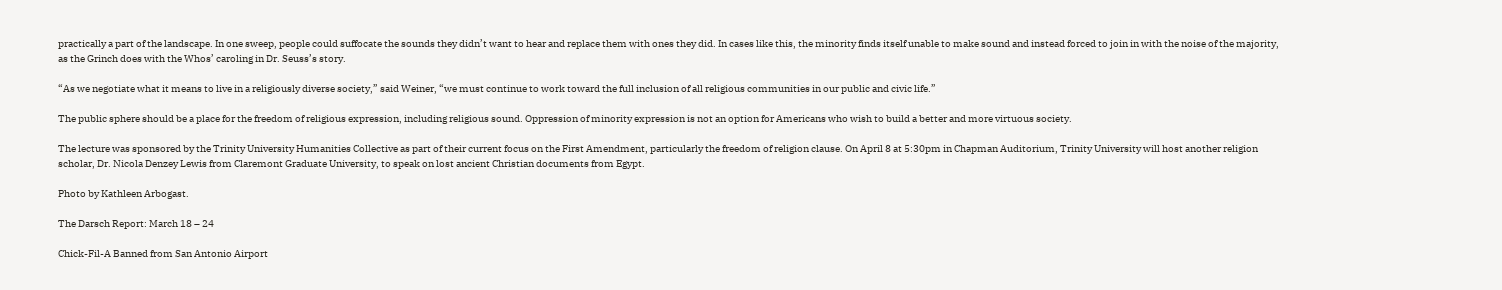practically a part of the landscape. In one sweep, people could suffocate the sounds they didn’t want to hear and replace them with ones they did. In cases like this, the minority finds itself unable to make sound and instead forced to join in with the noise of the majority, as the Grinch does with the Whos’ caroling in Dr. Seuss’s story.

“As we negotiate what it means to live in a religiously diverse society,” said Weiner, “we must continue to work toward the full inclusion of all religious communities in our public and civic life.”

The public sphere should be a place for the freedom of religious expression, including religious sound. Oppression of minority expression is not an option for Americans who wish to build a better and more virtuous society.

The lecture was sponsored by the Trinity University Humanities Collective as part of their current focus on the First Amendment, particularly the freedom of religion clause. On April 8 at 5:30pm in Chapman Auditorium, Trinity University will host another religion scholar, Dr. Nicola Denzey Lewis from Claremont Graduate University, to speak on lost ancient Christian documents from Egypt.

Photo by Kathleen Arbogast.

The Darsch Report: March 18 – 24

Chick-Fil-A Banned from San Antonio Airport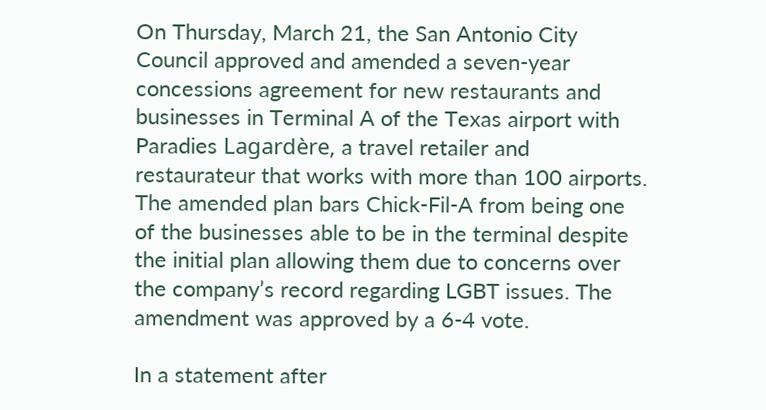On Thursday, March 21, the San Antonio City Council approved and amended a seven-year concessions agreement for new restaurants and businesses in Terminal A of the Texas airport with Paradies Lagardère, a travel retailer and restaurateur that works with more than 100 airports. The amended plan bars Chick-Fil-A from being one of the businesses able to be in the terminal despite the initial plan allowing them due to concerns over the company’s record regarding LGBT issues. The amendment was approved by a 6-4 vote.

In a statement after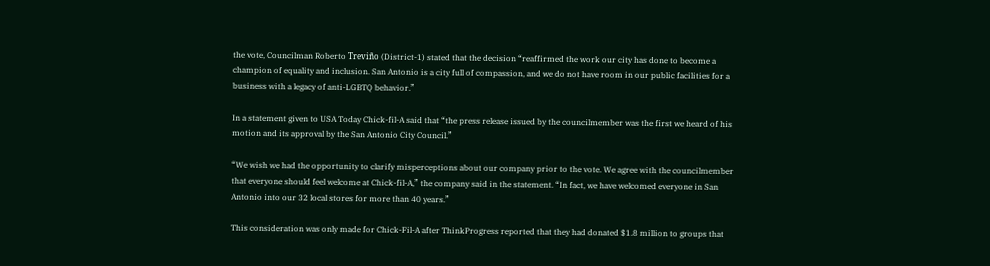the vote, Councilman Roberto Treviño (District-1) stated that the decision “reaffirmed the work our city has done to become a champion of equality and inclusion. San Antonio is a city full of compassion, and we do not have room in our public facilities for a business with a legacy of anti-LGBTQ behavior.”

In a statement given to USA Today Chick-fil-A said that “the press release issued by the councilmember was the first we heard of his motion and its approval by the San Antonio City Council.”

“We wish we had the opportunity to clarify misperceptions about our company prior to the vote. We agree with the councilmember that everyone should feel welcome at Chick-fil-A,” the company said in the statement. “In fact, we have welcomed everyone in San Antonio into our 32 local stores for more than 40 years.”

This consideration was only made for Chick-Fil-A after ThinkProgress reported that they had donated $1.8 million to groups that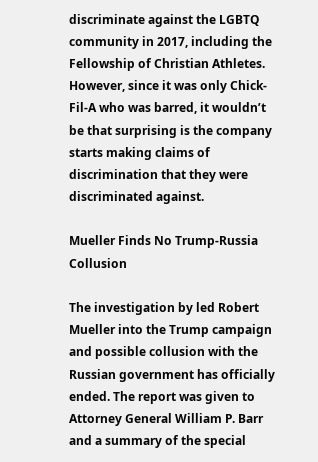discriminate against the LGBTQ community in 2017, including the Fellowship of Christian Athletes. However, since it was only Chick-Fil-A who was barred, it wouldn’t be that surprising is the company starts making claims of discrimination that they were discriminated against.

Mueller Finds No Trump-Russia Collusion

The investigation by led Robert Mueller into the Trump campaign and possible collusion with the Russian government has officially ended. The report was given to Attorney General William P. Barr and a summary of the special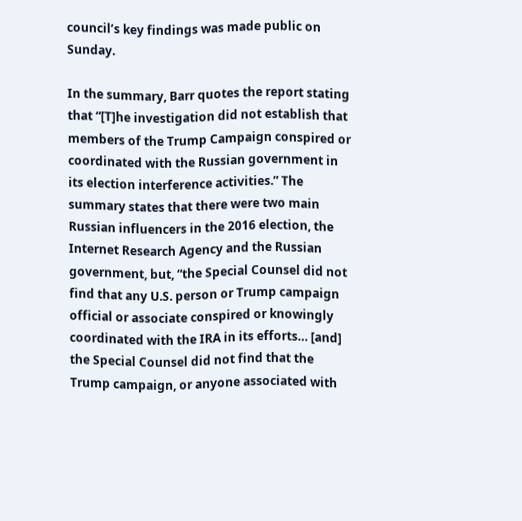council’s key findings was made public on Sunday.

In the summary, Barr quotes the report stating that “[T]he investigation did not establish that members of the Trump Campaign conspired or coordinated with the Russian government in its election interference activities.” The summary states that there were two main Russian influencers in the 2016 election, the Internet Research Agency and the Russian government, but, “the Special Counsel did not find that any U.S. person or Trump campaign official or associate conspired or knowingly coordinated with the IRA in its efforts… [and] the Special Counsel did not find that the Trump campaign, or anyone associated with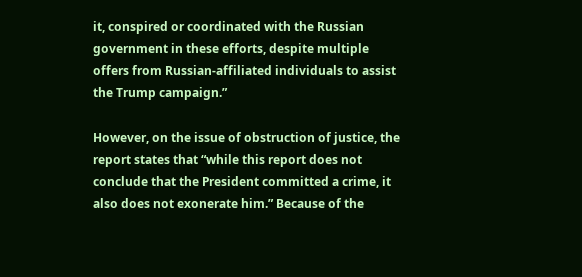it, conspired or coordinated with the Russian government in these efforts, despite multiple offers from Russian-affiliated individuals to assist the Trump campaign.”

However, on the issue of obstruction of justice, the report states that “while this report does not conclude that the President committed a crime, it also does not exonerate him.” Because of the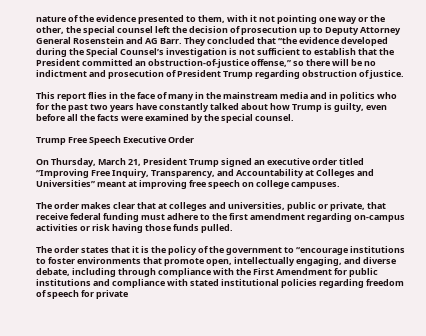nature of the evidence presented to them, with it not pointing one way or the other, the special counsel left the decision of prosecution up to Deputy Attorney General Rosenstein and AG Barr. They concluded that “the evidence developed during the Special Counsel’s investigation is not sufficient to establish that the President committed an obstruction-of-justice offense,” so there will be no indictment and prosecution of President Trump regarding obstruction of justice.

This report flies in the face of many in the mainstream media and in politics who for the past two years have constantly talked about how Trump is guilty, even before all the facts were examined by the special counsel.

Trump Free Speech Executive Order

On Thursday, March 21, President Trump signed an executive order titled “Improving Free Inquiry, Transparency, and Accountability at Colleges and Universities” meant at improving free speech on college campuses.

The order makes clear that at colleges and universities, public or private, that receive federal funding must adhere to the first amendment regarding on-campus activities or risk having those funds pulled.

The order states that it is the policy of the government to “encourage institutions to foster environments that promote open, intellectually engaging, and diverse debate, including through compliance with the First Amendment for public institutions and compliance with stated institutional policies regarding freedom of speech for private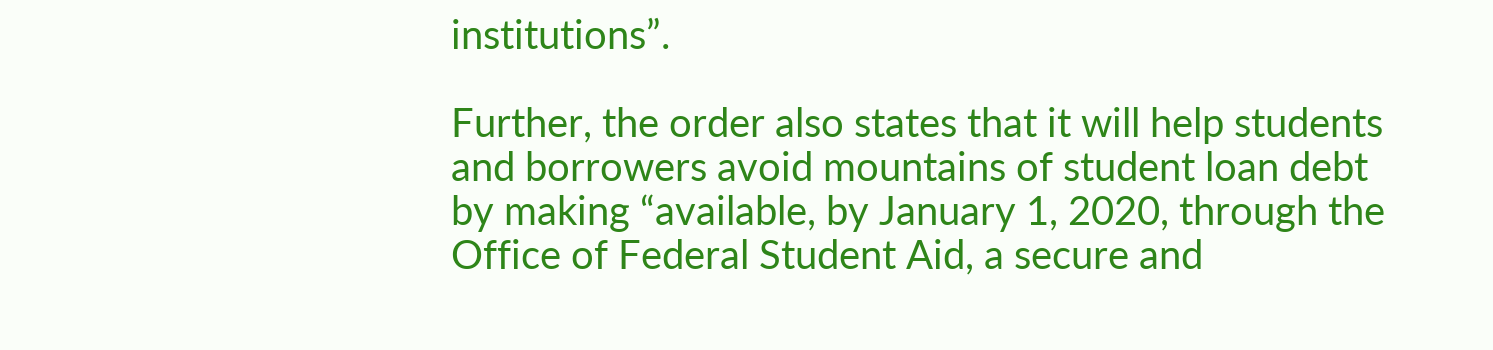institutions”.

Further, the order also states that it will help students and borrowers avoid mountains of student loan debt by making “available, by January 1, 2020, through the Office of Federal Student Aid, a secure and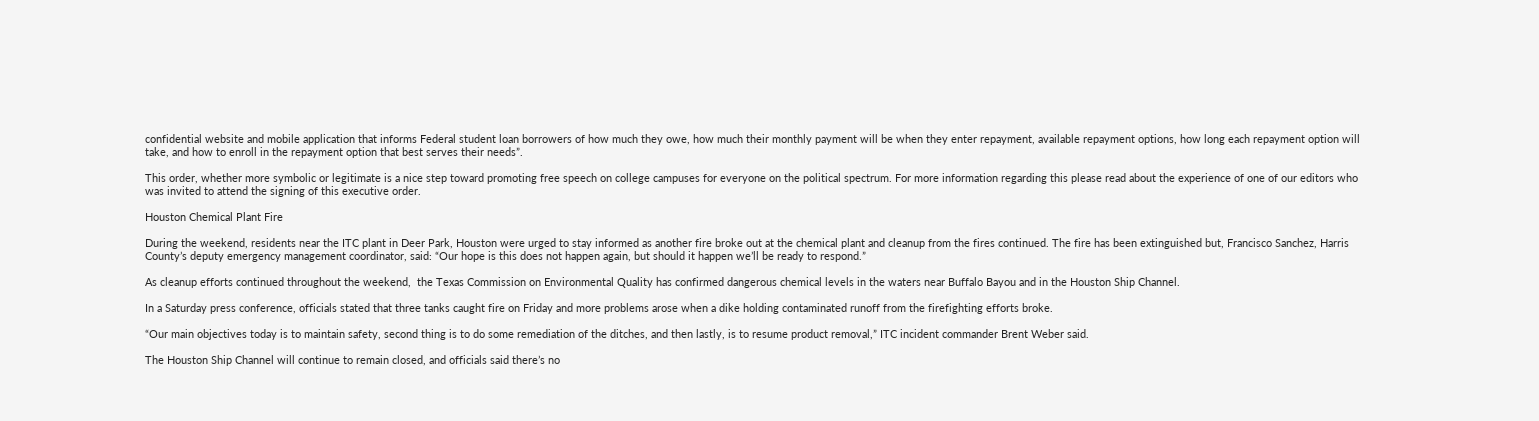confidential website and mobile application that informs Federal student loan borrowers of how much they owe, how much their monthly payment will be when they enter repayment, available repayment options, how long each repayment option will take, and how to enroll in the repayment option that best serves their needs”.

This order, whether more symbolic or legitimate is a nice step toward promoting free speech on college campuses for everyone on the political spectrum. For more information regarding this please read about the experience of one of our editors who was invited to attend the signing of this executive order.

Houston Chemical Plant Fire

During the weekend, residents near the ITC plant in Deer Park, Houston were urged to stay informed as another fire broke out at the chemical plant and cleanup from the fires continued. The fire has been extinguished but, Francisco Sanchez, Harris County’s deputy emergency management coordinator, said: “Our hope is this does not happen again, but should it happen we’ll be ready to respond.”

As cleanup efforts continued throughout the weekend,  the Texas Commission on Environmental Quality has confirmed dangerous chemical levels in the waters near Buffalo Bayou and in the Houston Ship Channel.

In a Saturday press conference, officials stated that three tanks caught fire on Friday and more problems arose when a dike holding contaminated runoff from the firefighting efforts broke.

“Our main objectives today is to maintain safety, second thing is to do some remediation of the ditches, and then lastly, is to resume product removal,” ITC incident commander Brent Weber said.

The Houston Ship Channel will continue to remain closed, and officials said there’s no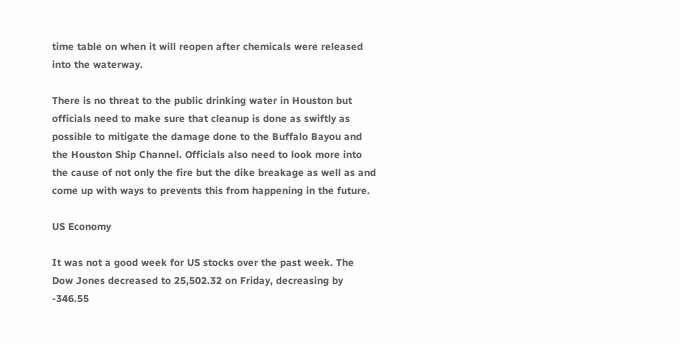time table on when it will reopen after chemicals were released into the waterway.

There is no threat to the public drinking water in Houston but officials need to make sure that cleanup is done as swiftly as possible to mitigate the damage done to the Buffalo Bayou and the Houston Ship Channel. Officials also need to look more into the cause of not only the fire but the dike breakage as well as and come up with ways to prevents this from happening in the future.

US Economy

It was not a good week for US stocks over the past week. The Dow Jones decreased to 25,502.32 on Friday, decreasing by -346.55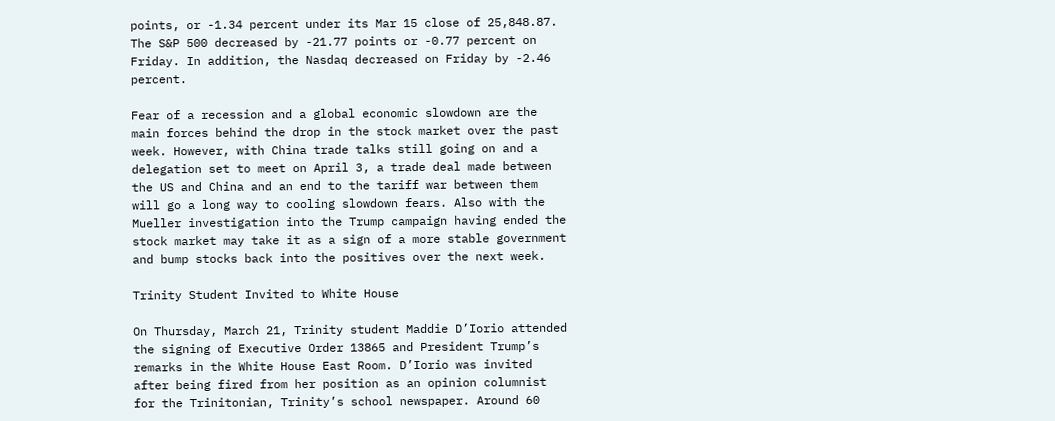points, or -1.34 percent under its Mar 15 close of 25,848.87. The S&P 500 decreased by -21.77 points or -0.77 percent on Friday. In addition, the Nasdaq decreased on Friday by -2.46 percent.

Fear of a recession and a global economic slowdown are the main forces behind the drop in the stock market over the past week. However, with China trade talks still going on and a delegation set to meet on April 3, a trade deal made between the US and China and an end to the tariff war between them will go a long way to cooling slowdown fears. Also with the Mueller investigation into the Trump campaign having ended the stock market may take it as a sign of a more stable government and bump stocks back into the positives over the next week.

Trinity Student Invited to White House

On Thursday, March 21, Trinity student Maddie D’Iorio attended the signing of Executive Order 13865 and President Trump’s remarks in the White House East Room. D’Iorio was invited after being fired from her position as an opinion columnist for the Trinitonian, Trinity’s school newspaper. Around 60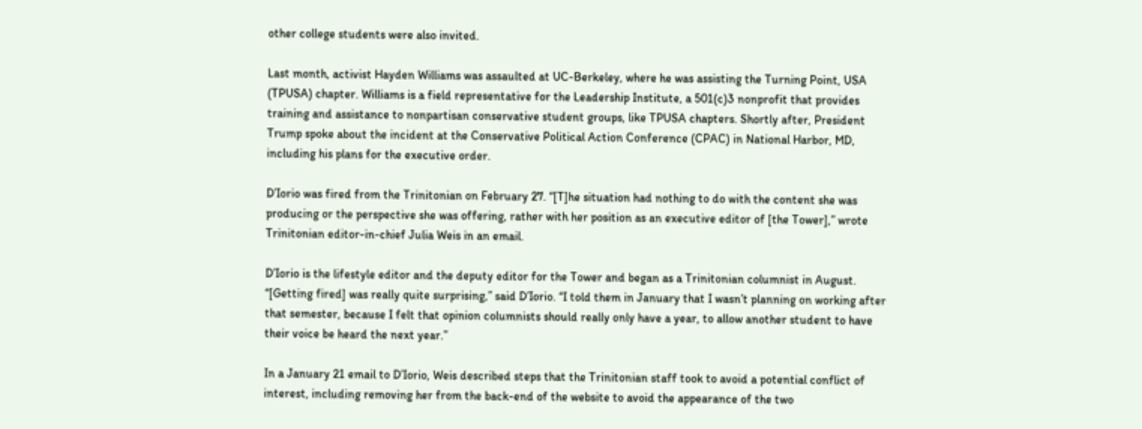other college students were also invited.

Last month, activist Hayden Williams was assaulted at UC-Berkeley, where he was assisting the Turning Point, USA (TPUSA) chapter. Williams is a field representative for the Leadership Institute, a 501(c)3 nonprofit that provides training and assistance to nonpartisan conservative student groups, like TPUSA chapters. Shortly after, President Trump spoke about the incident at the Conservative Political Action Conference (CPAC) in National Harbor, MD, including his plans for the executive order.

D’Iorio was fired from the Trinitonian on February 27. “[T]he situation had nothing to do with the content she was producing or the perspective she was offering, rather with her position as an executive editor of [the Tower],” wrote Trinitonian editor-in-chief Julia Weis in an email.

D’Iorio is the lifestyle editor and the deputy editor for the Tower and began as a Trinitonian columnist in August. “[Getting fired] was really quite surprising,” said D’Iorio. “I told them in January that I wasn’t planning on working after that semester, because I felt that opinion columnists should really only have a year, to allow another student to have their voice be heard the next year.”

In a January 21 email to D’Iorio, Weis described steps that the Trinitonian staff took to avoid a potential conflict of interest, including removing her from the back-end of the website to avoid the appearance of the two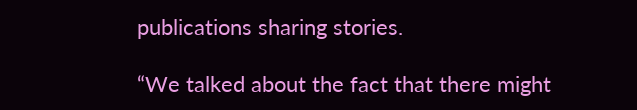publications sharing stories.

“We talked about the fact that there might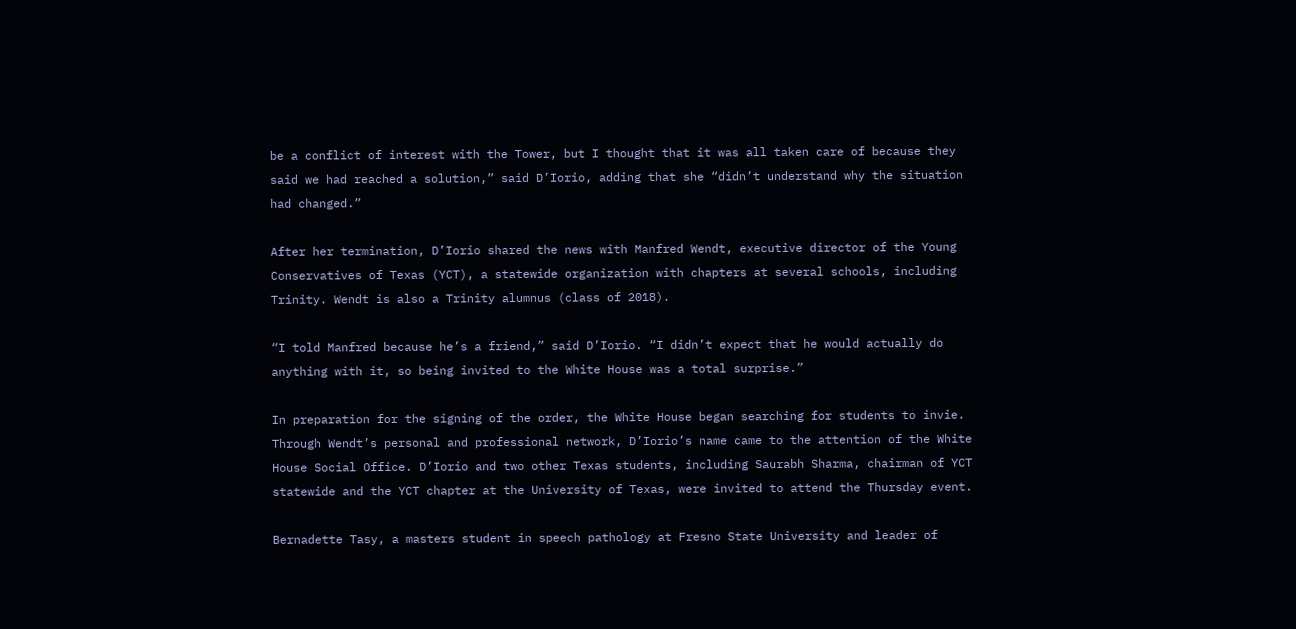be a conflict of interest with the Tower, but I thought that it was all taken care of because they said we had reached a solution,” said D’Iorio, adding that she “didn’t understand why the situation had changed.”

After her termination, D’Iorio shared the news with Manfred Wendt, executive director of the Young Conservatives of Texas (YCT), a statewide organization with chapters at several schools, including Trinity. Wendt is also a Trinity alumnus (class of 2018).

“I told Manfred because he’s a friend,” said D’Iorio. “I didn’t expect that he would actually do anything with it, so being invited to the White House was a total surprise.”

In preparation for the signing of the order, the White House began searching for students to invie. Through Wendt’s personal and professional network, D’Iorio’s name came to the attention of the White House Social Office. D’Iorio and two other Texas students, including Saurabh Sharma, chairman of YCT statewide and the YCT chapter at the University of Texas, were invited to attend the Thursday event.

Bernadette Tasy, a masters student in speech pathology at Fresno State University and leader of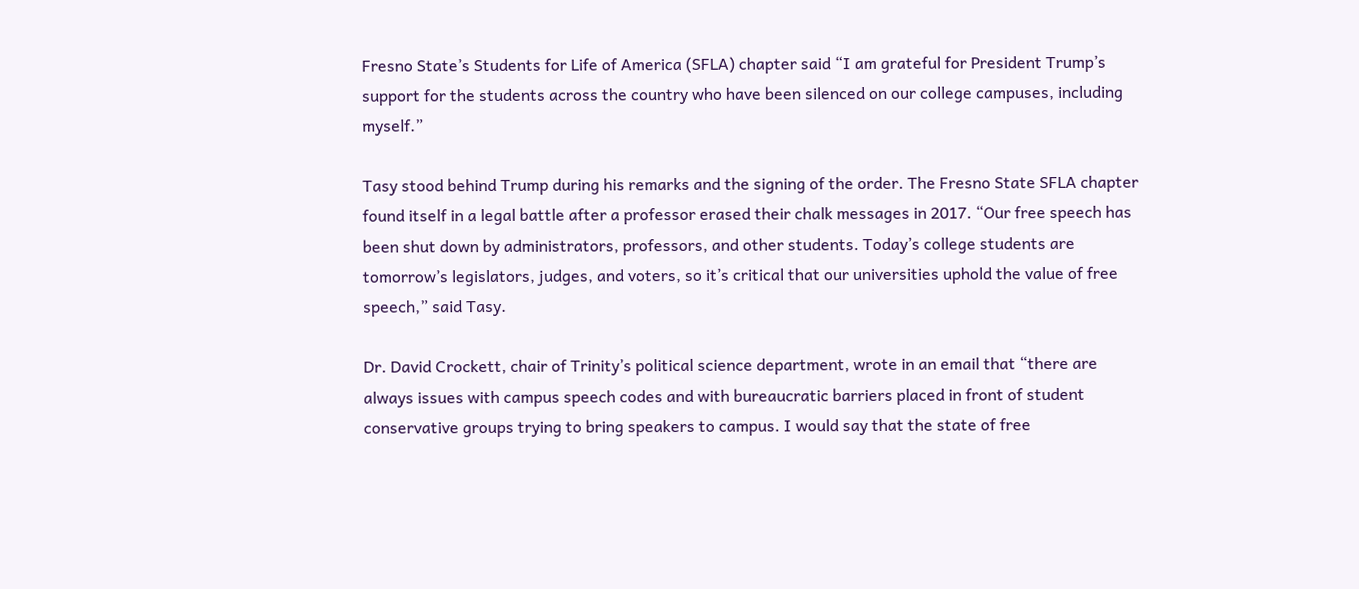Fresno State’s Students for Life of America (SFLA) chapter said “I am grateful for President Trump’s support for the students across the country who have been silenced on our college campuses, including myself.”

Tasy stood behind Trump during his remarks and the signing of the order. The Fresno State SFLA chapter found itself in a legal battle after a professor erased their chalk messages in 2017. “Our free speech has been shut down by administrators, professors, and other students. Today’s college students are tomorrow’s legislators, judges, and voters, so it’s critical that our universities uphold the value of free speech,” said Tasy.

Dr. David Crockett, chair of Trinity’s political science department, wrote in an email that “there are always issues with campus speech codes and with bureaucratic barriers placed in front of student conservative groups trying to bring speakers to campus. I would say that the state of free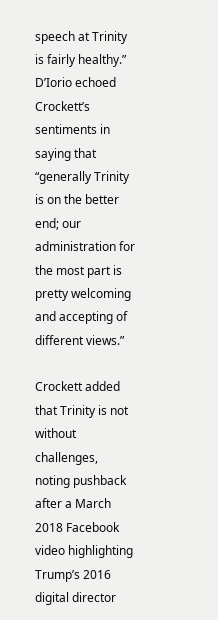speech at Trinity is fairly healthy.” D’Iorio echoed Crockett’s sentiments in saying that “generally Trinity is on the better end; our administration for the most part is pretty welcoming and accepting of different views.”

Crockett added that Trinity is not without challenges, noting pushback after a March 2018 Facebook video highlighting Trump’s 2016 digital director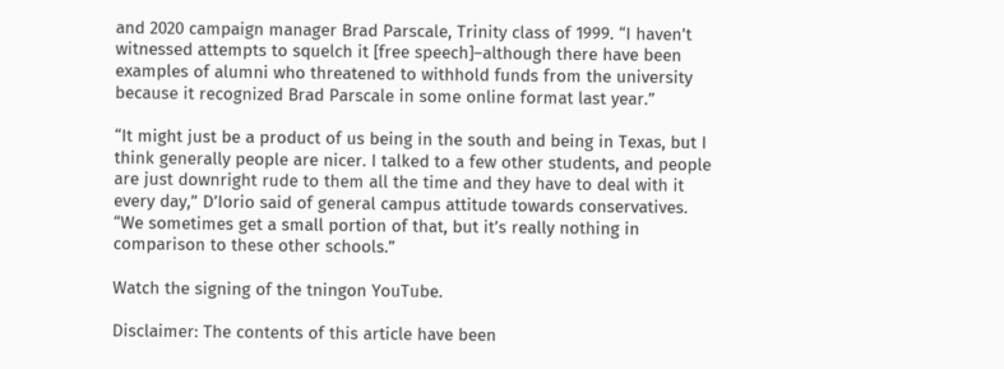and 2020 campaign manager Brad Parscale, Trinity class of 1999. “I haven’t witnessed attempts to squelch it [free speech]–although there have been examples of alumni who threatened to withhold funds from the university because it recognized Brad Parscale in some online format last year.”

“It might just be a product of us being in the south and being in Texas, but I think generally people are nicer. I talked to a few other students, and people are just downright rude to them all the time and they have to deal with it every day,” D’Iorio said of general campus attitude towards conservatives. “We sometimes get a small portion of that, but it’s really nothing in comparison to these other schools.”

Watch the signing of the tningon YouTube.

Disclaimer: The contents of this article have been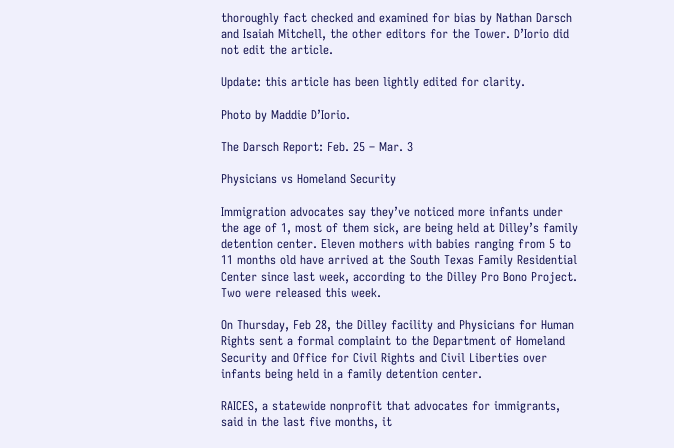thoroughly fact checked and examined for bias by Nathan Darsch and Isaiah Mitchell, the other editors for the Tower. D’Iorio did not edit the article.

Update: this article has been lightly edited for clarity.

Photo by Maddie D’Iorio.

The Darsch Report: Feb. 25 – Mar. 3

Physicians vs Homeland Security

Immigration advocates say they’ve noticed more infants under the age of 1, most of them sick, are being held at Dilley’s family detention center. Eleven mothers with babies ranging from 5 to 11 months old have arrived at the South Texas Family Residential Center since last week, according to the Dilley Pro Bono Project. Two were released this week.

On Thursday, Feb 28, the Dilley facility and Physicians for Human Rights sent a formal complaint to the Department of Homeland Security and Office for Civil Rights and Civil Liberties over infants being held in a family detention center.

RAICES, a statewide nonprofit that advocates for immigrants, said in the last five months, it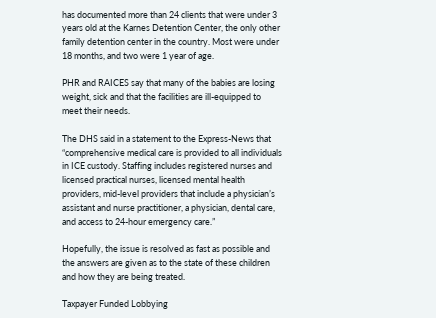has documented more than 24 clients that were under 3 years old at the Karnes Detention Center, the only other family detention center in the country. Most were under 18 months, and two were 1 year of age.

PHR and RAICES say that many of the babies are losing weight, sick and that the facilities are ill-equipped to meet their needs.

The DHS said in a statement to the Express-News that “comprehensive medical care is provided to all individuals in ICE custody. Staffing includes registered nurses and licensed practical nurses, licensed mental health providers, mid-level providers that include a physician’s assistant and nurse practitioner, a physician, dental care, and access to 24-hour emergency care.”

Hopefully, the issue is resolved as fast as possible and the answers are given as to the state of these children and how they are being treated.

Taxpayer Funded Lobbying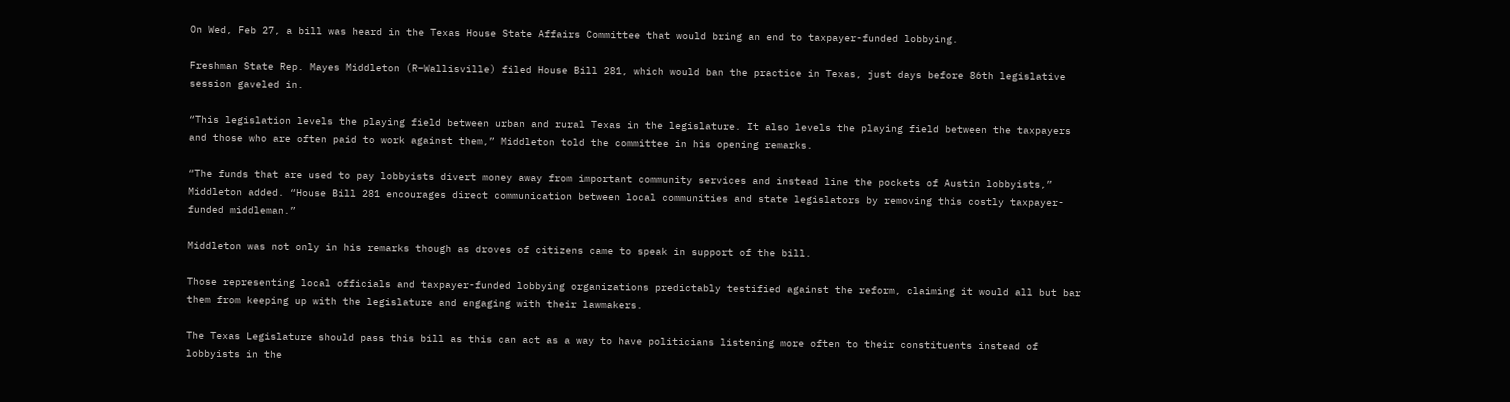On Wed, Feb 27, a bill was heard in the Texas House State Affairs Committee that would bring an end to taxpayer-funded lobbying.

Freshman State Rep. Mayes Middleton (R–Wallisville) filed House Bill 281, which would ban the practice in Texas, just days before 86th legislative session gaveled in.

“This legislation levels the playing field between urban and rural Texas in the legislature. It also levels the playing field between the taxpayers and those who are often paid to work against them,” Middleton told the committee in his opening remarks.

“The funds that are used to pay lobbyists divert money away from important community services and instead line the pockets of Austin lobbyists,” Middleton added. “House Bill 281 encourages direct communication between local communities and state legislators by removing this costly taxpayer-funded middleman.”

Middleton was not only in his remarks though as droves of citizens came to speak in support of the bill.

Those representing local officials and taxpayer-funded lobbying organizations predictably testified against the reform, claiming it would all but bar them from keeping up with the legislature and engaging with their lawmakers.

The Texas Legislature should pass this bill as this can act as a way to have politicians listening more often to their constituents instead of lobbyists in the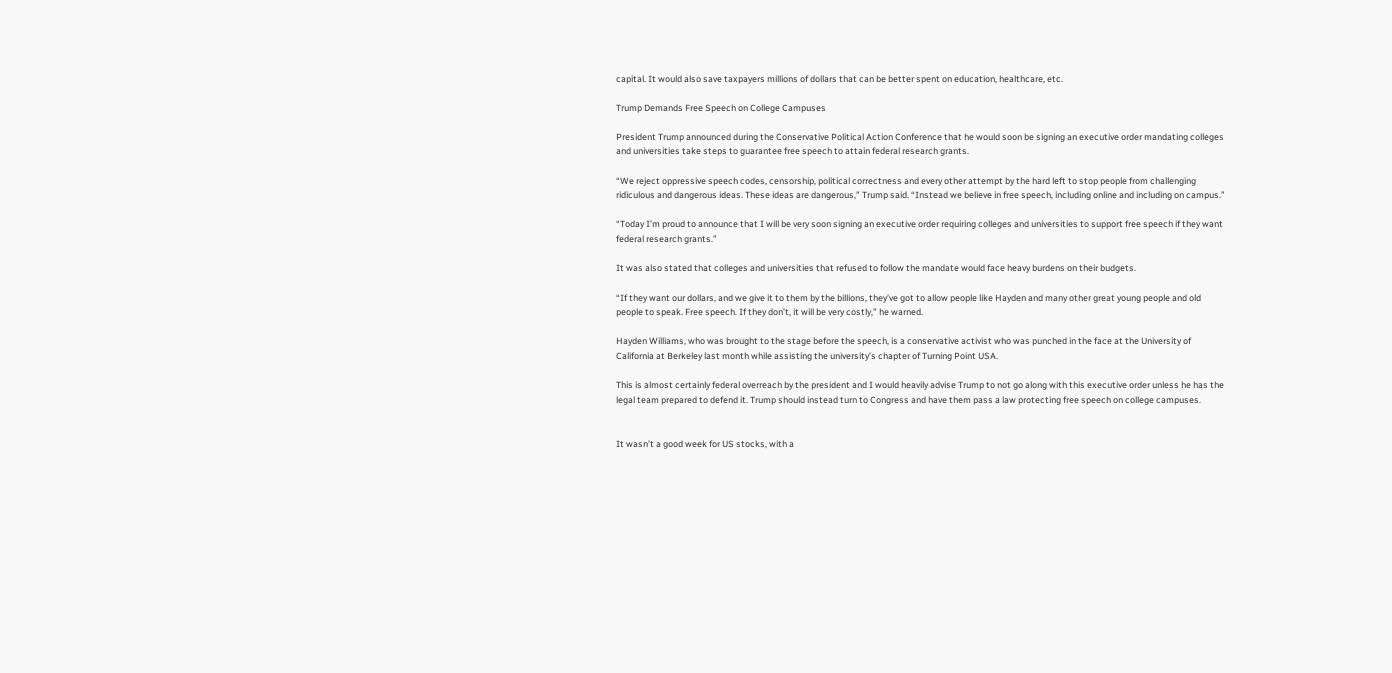capital. It would also save taxpayers millions of dollars that can be better spent on education, healthcare, etc.

Trump Demands Free Speech on College Campuses

President Trump announced during the Conservative Political Action Conference that he would soon be signing an executive order mandating colleges and universities take steps to guarantee free speech to attain federal research grants.

“We reject oppressive speech codes, censorship, political correctness and every other attempt by the hard left to stop people from challenging ridiculous and dangerous ideas. These ideas are dangerous,” Trump said. “Instead we believe in free speech, including online and including on campus.”

“Today I’m proud to announce that I will be very soon signing an executive order requiring colleges and universities to support free speech if they want federal research grants.”

It was also stated that colleges and universities that refused to follow the mandate would face heavy burdens on their budgets.

“If they want our dollars, and we give it to them by the billions, they’ve got to allow people like Hayden and many other great young people and old people to speak. Free speech. If they don’t, it will be very costly,” he warned.

Hayden Williams, who was brought to the stage before the speech, is a conservative activist who was punched in the face at the University of California at Berkeley last month while assisting the university’s chapter of Turning Point USA.

This is almost certainly federal overreach by the president and I would heavily advise Trump to not go along with this executive order unless he has the legal team prepared to defend it. Trump should instead turn to Congress and have them pass a law protecting free speech on college campuses.


It wasn’t a good week for US stocks, with a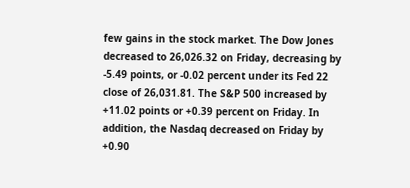few gains in the stock market. The Dow Jones decreased to 26,026.32 on Friday, decreasing by -5.49 points, or -0.02 percent under its Fed 22 close of 26,031.81. The S&P 500 increased by +11.02 points or +0.39 percent on Friday. In addition, the Nasdaq decreased on Friday by +0.90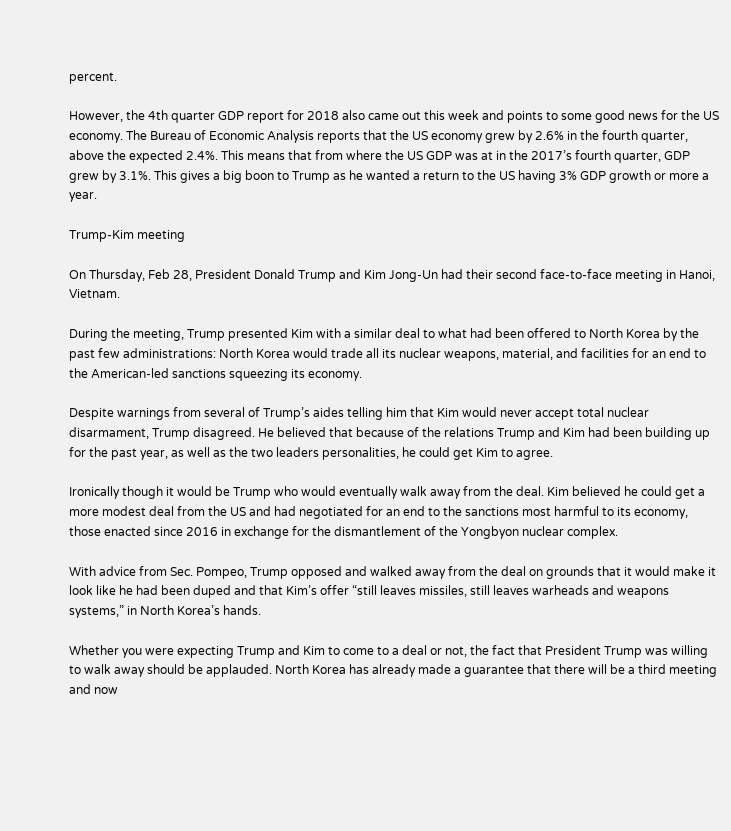percent.

However, the 4th quarter GDP report for 2018 also came out this week and points to some good news for the US economy. The Bureau of Economic Analysis reports that the US economy grew by 2.6% in the fourth quarter, above the expected 2.4%. This means that from where the US GDP was at in the 2017’s fourth quarter, GDP grew by 3.1%. This gives a big boon to Trump as he wanted a return to the US having 3% GDP growth or more a year.

Trump-Kim meeting

On Thursday, Feb 28, President Donald Trump and Kim Jong-Un had their second face-to-face meeting in Hanoi, Vietnam.

During the meeting, Trump presented Kim with a similar deal to what had been offered to North Korea by the past few administrations: North Korea would trade all its nuclear weapons, material, and facilities for an end to the American-led sanctions squeezing its economy.

Despite warnings from several of Trump’s aides telling him that Kim would never accept total nuclear disarmament, Trump disagreed. He believed that because of the relations Trump and Kim had been building up for the past year, as well as the two leaders personalities, he could get Kim to agree.

Ironically though it would be Trump who would eventually walk away from the deal. Kim believed he could get a more modest deal from the US and had negotiated for an end to the sanctions most harmful to its economy, those enacted since 2016 in exchange for the dismantlement of the Yongbyon nuclear complex.

With advice from Sec. Pompeo, Trump opposed and walked away from the deal on grounds that it would make it look like he had been duped and that Kim’s offer “still leaves missiles, still leaves warheads and weapons systems,” in North Korea’s hands.

Whether you were expecting Trump and Kim to come to a deal or not, the fact that President Trump was willing to walk away should be applauded. North Korea has already made a guarantee that there will be a third meeting and now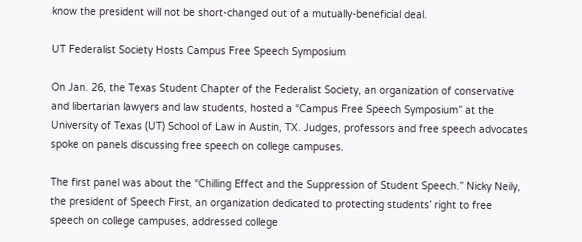know the president will not be short-changed out of a mutually-beneficial deal.

UT Federalist Society Hosts Campus Free Speech Symposium

On Jan. 26, the Texas Student Chapter of the Federalist Society, an organization of conservative and libertarian lawyers and law students, hosted a “Campus Free Speech Symposium” at the University of Texas (UT) School of Law in Austin, TX. Judges, professors and free speech advocates spoke on panels discussing free speech on college campuses.

The first panel was about the “Chilling Effect and the Suppression of Student Speech.” Nicky Neily, the president of Speech First, an organization dedicated to protecting students’ right to free speech on college campuses, addressed college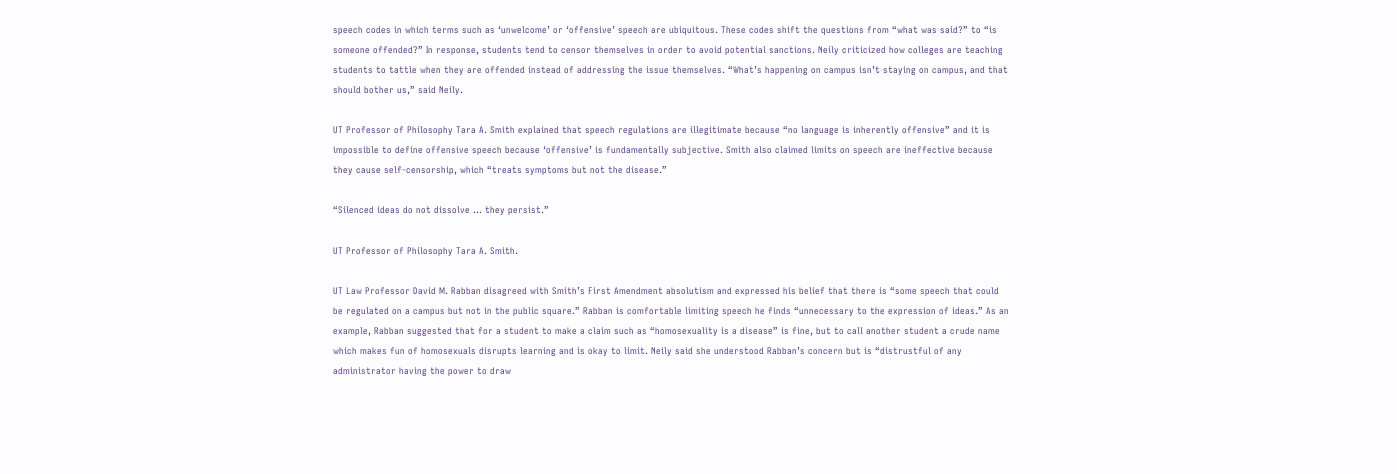speech codes in which terms such as ‘unwelcome’ or ‘offensive’ speech are ubiquitous. These codes shift the questions from “what was said?” to “is someone offended?” In response, students tend to censor themselves in order to avoid potential sanctions. Neily criticized how colleges are teaching students to tattle when they are offended instead of addressing the issue themselves. “What’s happening on campus isn’t staying on campus, and that should bother us,” said Neily.

UT Professor of Philosophy Tara A. Smith explained that speech regulations are illegitimate because “no language is inherently offensive” and it is impossible to define offensive speech because ‘offensive’ is fundamentally subjective. Smith also claimed limits on speech are ineffective because they cause self-censorship, which “treats symptoms but not the disease.”

“Silenced ideas do not dissolve … they persist.”

UT Professor of Philosophy Tara A. Smith.

UT Law Professor David M. Rabban disagreed with Smith’s First Amendment absolutism and expressed his belief that there is “some speech that could be regulated on a campus but not in the public square.” Rabban is comfortable limiting speech he finds “unnecessary to the expression of ideas.” As an example, Rabban suggested that for a student to make a claim such as “homosexuality is a disease” is fine, but to call another student a crude name which makes fun of homosexuals disrupts learning and is okay to limit. Neily said she understood Rabban’s concern but is “distrustful of any administrator having the power to draw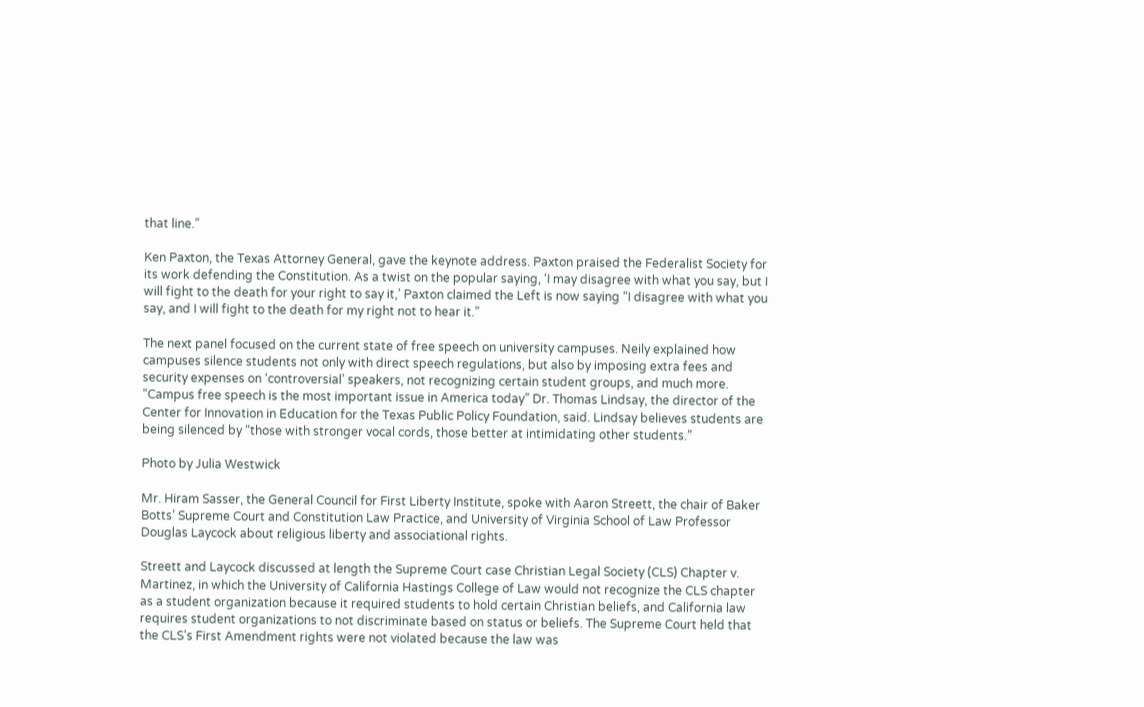that line.”

Ken Paxton, the Texas Attorney General, gave the keynote address. Paxton praised the Federalist Society for its work defending the Constitution. As a twist on the popular saying, ‘I may disagree with what you say, but I will fight to the death for your right to say it,’ Paxton claimed the Left is now saying “I disagree with what you say, and I will fight to the death for my right not to hear it.”

The next panel focused on the current state of free speech on university campuses. Neily explained how campuses silence students not only with direct speech regulations, but also by imposing extra fees and security expenses on ‘controversial’ speakers, not recognizing certain student groups, and much more. “Campus free speech is the most important issue in America today” Dr. Thomas Lindsay, the director of the Center for Innovation in Education for the Texas Public Policy Foundation, said. Lindsay believes students are being silenced by “those with stronger vocal cords, those better at intimidating other students.”

Photo by Julia Westwick

Mr. Hiram Sasser, the General Council for First Liberty Institute, spoke with Aaron Streett, the chair of Baker Botts’ Supreme Court and Constitution Law Practice, and University of Virginia School of Law Professor Douglas Laycock about religious liberty and associational rights.

Streett and Laycock discussed at length the Supreme Court case Christian Legal Society (CLS) Chapter v. Martinez, in which the University of California Hastings College of Law would not recognize the CLS chapter as a student organization because it required students to hold certain Christian beliefs, and California law requires student organizations to not discriminate based on status or beliefs. The Supreme Court held that the CLS’s First Amendment rights were not violated because the law was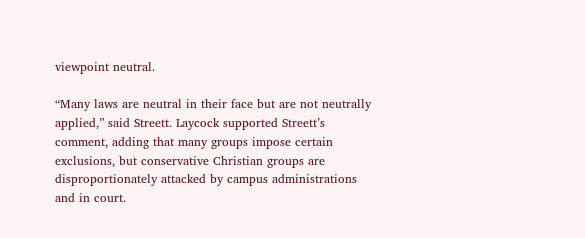viewpoint neutral.

“Many laws are neutral in their face but are not neutrally applied,” said Streett. Laycock supported Streett’s comment, adding that many groups impose certain exclusions, but conservative Christian groups are disproportionately attacked by campus administrations and in court.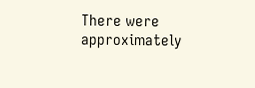There were approximately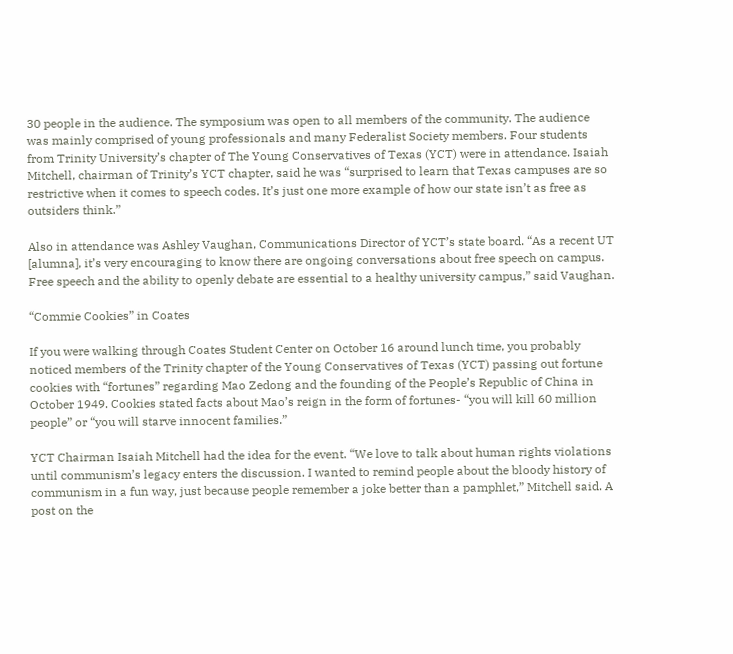30 people in the audience. The symposium was open to all members of the community. The audience was mainly comprised of young professionals and many Federalist Society members. Four students from Trinity University’s chapter of The Young Conservatives of Texas (YCT) were in attendance. Isaiah Mitchell, chairman of Trinity’s YCT chapter, said he was “surprised to learn that Texas campuses are so restrictive when it comes to speech codes. It’s just one more example of how our state isn’t as free as outsiders think.”

Also in attendance was Ashley Vaughan, Communications Director of YCT’s state board. “As a recent UT [alumna], it’s very encouraging to know there are ongoing conversations about free speech on campus. Free speech and the ability to openly debate are essential to a healthy university campus,” said Vaughan.

“Commie Cookies” in Coates

If you were walking through Coates Student Center on October 16 around lunch time, you probably noticed members of the Trinity chapter of the Young Conservatives of Texas (YCT) passing out fortune cookies with “fortunes” regarding Mao Zedong and the founding of the People’s Republic of China in October 1949. Cookies stated facts about Mao’s reign in the form of fortunes- “you will kill 60 million people” or “you will starve innocent families.”

YCT Chairman Isaiah Mitchell had the idea for the event. “We love to talk about human rights violations until communism’s legacy enters the discussion. I wanted to remind people about the bloody history of communism in a fun way, just because people remember a joke better than a pamphlet,” Mitchell said. A post on the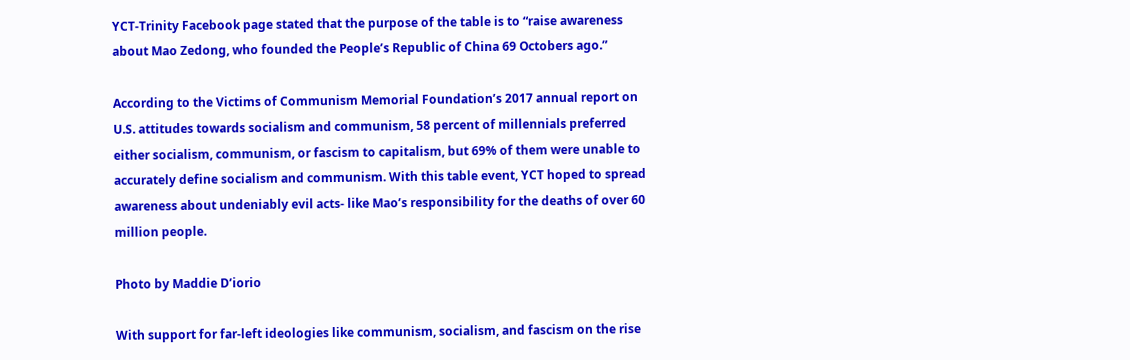YCT-Trinity Facebook page stated that the purpose of the table is to “raise awareness about Mao Zedong, who founded the People’s Republic of China 69 Octobers ago.”

According to the Victims of Communism Memorial Foundation’s 2017 annual report on U.S. attitudes towards socialism and communism, 58 percent of millennials preferred either socialism, communism, or fascism to capitalism, but 69% of them were unable to accurately define socialism and communism. With this table event, YCT hoped to spread awareness about undeniably evil acts- like Mao’s responsibility for the deaths of over 60 million people.

Photo by Maddie D’iorio

With support for far-left ideologies like communism, socialism, and fascism on the rise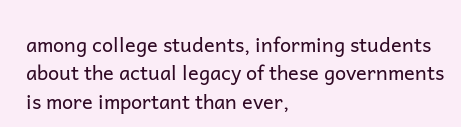among college students, informing students about the actual legacy of these governments is more important than ever,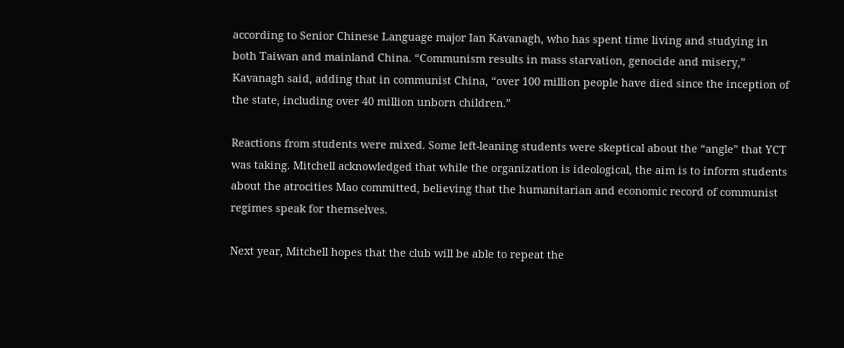according to Senior Chinese Language major Ian Kavanagh, who has spent time living and studying in both Taiwan and mainland China. “Communism results in mass starvation, genocide and misery,” Kavanagh said, adding that in communist China, “over 100 million people have died since the inception of the state, including over 40 million unborn children.”

Reactions from students were mixed. Some left-leaning students were skeptical about the “angle” that YCT was taking. Mitchell acknowledged that while the organization is ideological, the aim is to inform students about the atrocities Mao committed, believing that the humanitarian and economic record of communist regimes speak for themselves.

Next year, Mitchell hopes that the club will be able to repeat the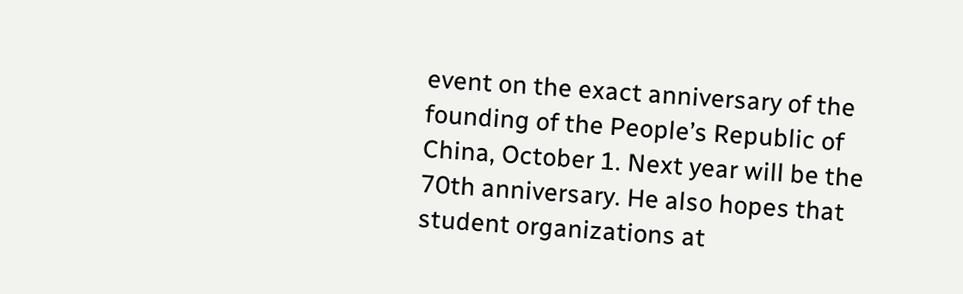event on the exact anniversary of the founding of the People’s Republic of China, October 1. Next year will be the 70th anniversary. He also hopes that student organizations at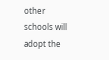other schools will adopt the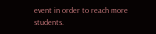event in order to reach more students.